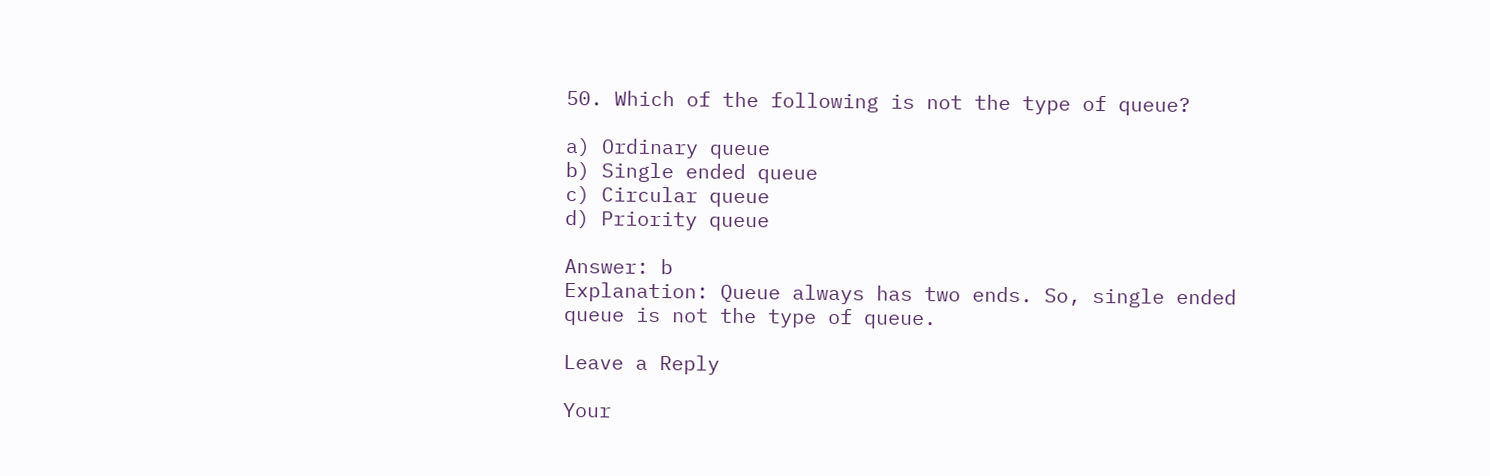50. Which of the following is not the type of queue?

a) Ordinary queue
b) Single ended queue
c) Circular queue
d) Priority queue

Answer: b
Explanation: Queue always has two ends. So, single ended queue is not the type of queue.

Leave a Reply

Your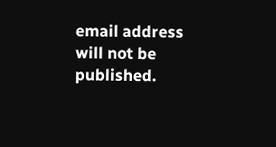email address will not be published.